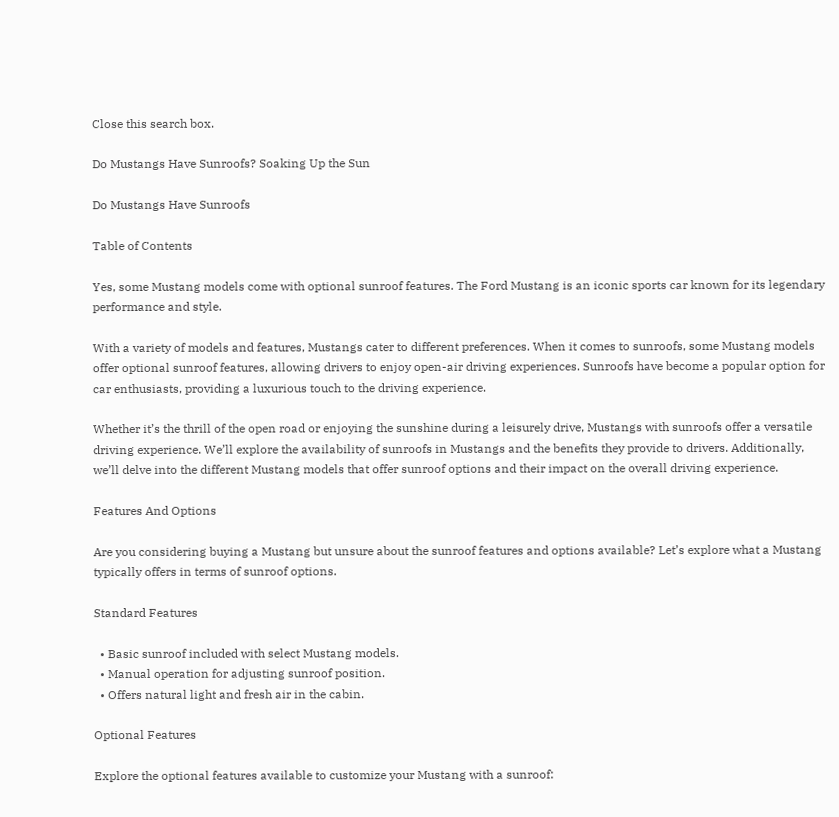Close this search box.

Do Mustangs Have Sunroofs? Soaking Up the Sun

Do Mustangs Have Sunroofs

Table of Contents

Yes, some Mustang models come with optional sunroof features. The Ford Mustang is an iconic sports car known for its legendary performance and style.

With a variety of models and features, Mustangs cater to different preferences. When it comes to sunroofs, some Mustang models offer optional sunroof features, allowing drivers to enjoy open-air driving experiences. Sunroofs have become a popular option for car enthusiasts, providing a luxurious touch to the driving experience.

Whether it’s the thrill of the open road or enjoying the sunshine during a leisurely drive, Mustangs with sunroofs offer a versatile driving experience. We’ll explore the availability of sunroofs in Mustangs and the benefits they provide to drivers. Additionally, we’ll delve into the different Mustang models that offer sunroof options and their impact on the overall driving experience.

Features And Options

Are you considering buying a Mustang but unsure about the sunroof features and options available? Let’s explore what a Mustang typically offers in terms of sunroof options.

Standard Features

  • Basic sunroof included with select Mustang models.
  • Manual operation for adjusting sunroof position.
  • Offers natural light and fresh air in the cabin.

Optional Features

Explore the optional features available to customize your Mustang with a sunroof: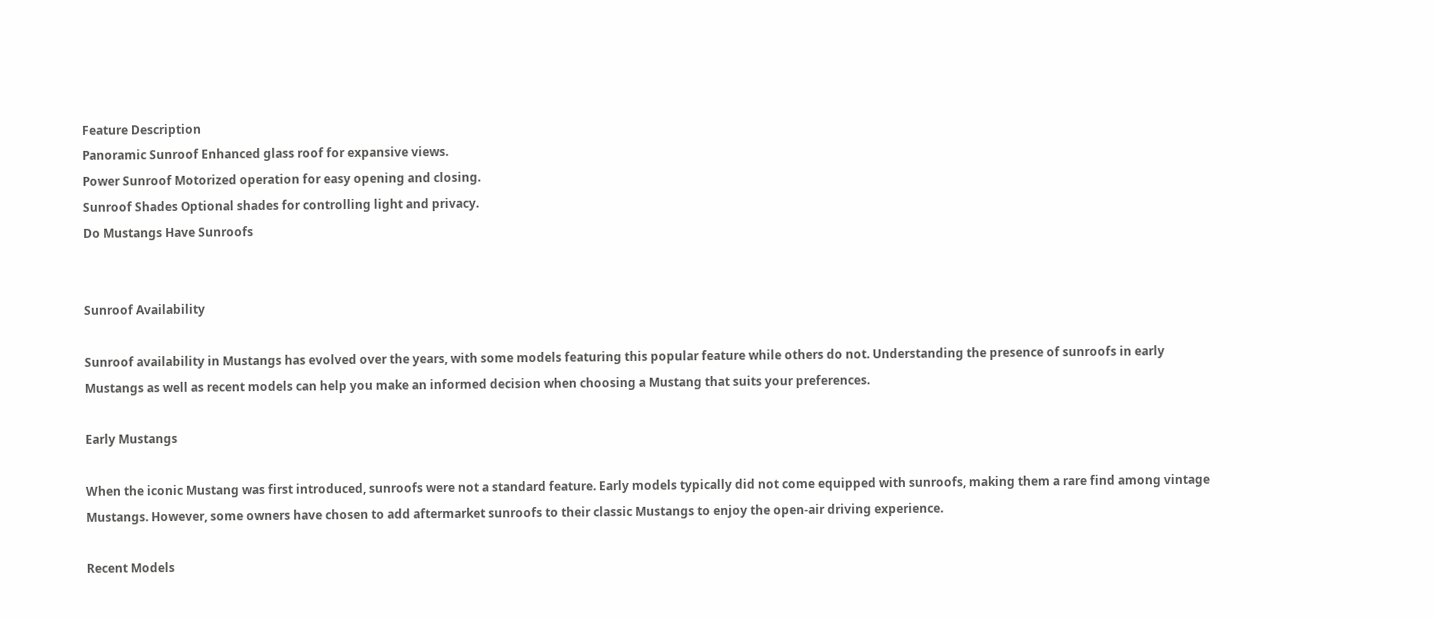Feature Description
Panoramic Sunroof Enhanced glass roof for expansive views.
Power Sunroof Motorized operation for easy opening and closing.
Sunroof Shades Optional shades for controlling light and privacy.
Do Mustangs Have Sunroofs


Sunroof Availability

Sunroof availability in Mustangs has evolved over the years, with some models featuring this popular feature while others do not. Understanding the presence of sunroofs in early Mustangs as well as recent models can help you make an informed decision when choosing a Mustang that suits your preferences.

Early Mustangs

When the iconic Mustang was first introduced, sunroofs were not a standard feature. Early models typically did not come equipped with sunroofs, making them a rare find among vintage Mustangs. However, some owners have chosen to add aftermarket sunroofs to their classic Mustangs to enjoy the open-air driving experience.

Recent Models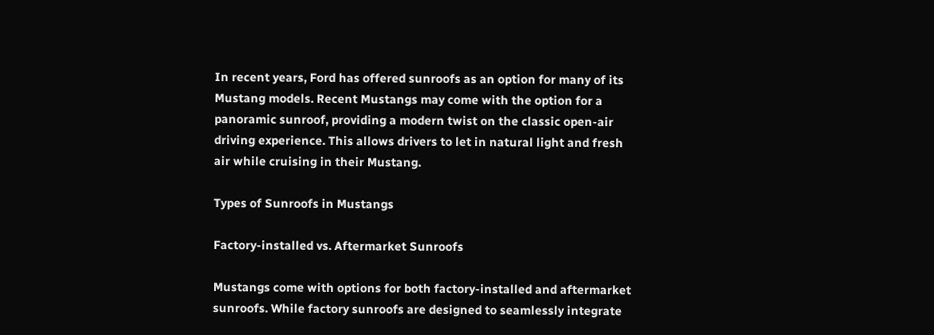In recent years, Ford has offered sunroofs as an option for many of its Mustang models. Recent Mustangs may come with the option for a panoramic sunroof, providing a modern twist on the classic open-air driving experience. This allows drivers to let in natural light and fresh air while cruising in their Mustang.

Types of Sunroofs in Mustangs

Factory-installed vs. Aftermarket Sunroofs

Mustangs come with options for both factory-installed and aftermarket sunroofs. While factory sunroofs are designed to seamlessly integrate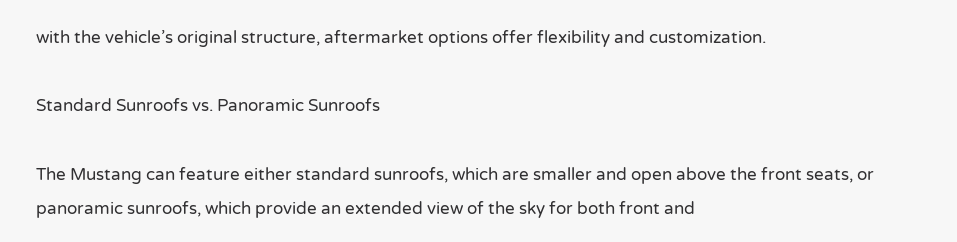with the vehicle’s original structure, aftermarket options offer flexibility and customization.

Standard Sunroofs vs. Panoramic Sunroofs

The Mustang can feature either standard sunroofs, which are smaller and open above the front seats, or panoramic sunroofs, which provide an extended view of the sky for both front and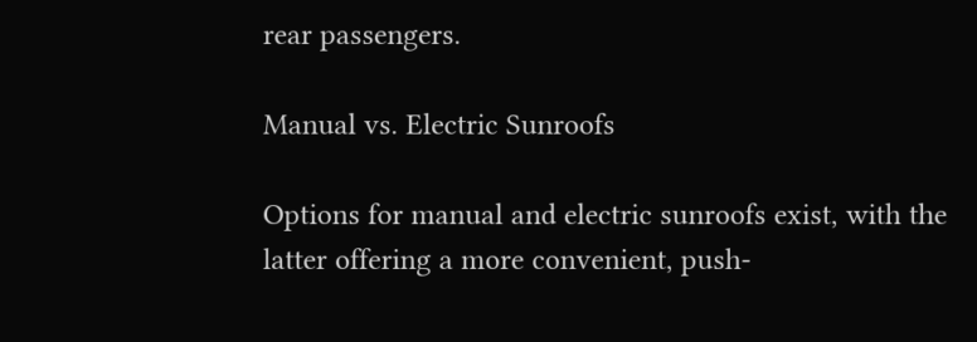rear passengers.

Manual vs. Electric Sunroofs

Options for manual and electric sunroofs exist, with the latter offering a more convenient, push-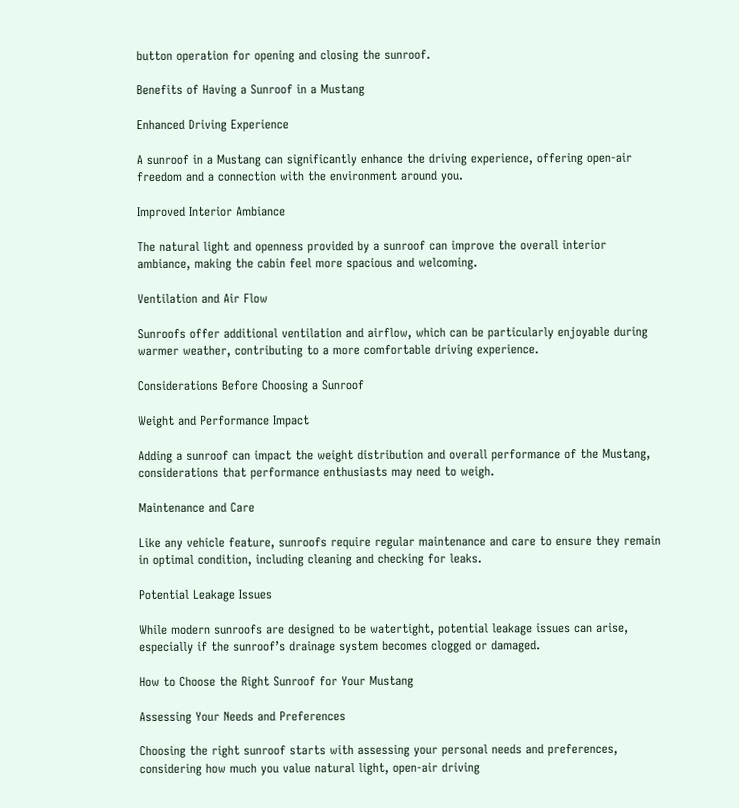button operation for opening and closing the sunroof.

Benefits of Having a Sunroof in a Mustang

Enhanced Driving Experience

A sunroof in a Mustang can significantly enhance the driving experience, offering open-air freedom and a connection with the environment around you.

Improved Interior Ambiance

The natural light and openness provided by a sunroof can improve the overall interior ambiance, making the cabin feel more spacious and welcoming.

Ventilation and Air Flow

Sunroofs offer additional ventilation and airflow, which can be particularly enjoyable during warmer weather, contributing to a more comfortable driving experience.

Considerations Before Choosing a Sunroof

Weight and Performance Impact

Adding a sunroof can impact the weight distribution and overall performance of the Mustang, considerations that performance enthusiasts may need to weigh.

Maintenance and Care

Like any vehicle feature, sunroofs require regular maintenance and care to ensure they remain in optimal condition, including cleaning and checking for leaks.

Potential Leakage Issues

While modern sunroofs are designed to be watertight, potential leakage issues can arise, especially if the sunroof’s drainage system becomes clogged or damaged.

How to Choose the Right Sunroof for Your Mustang

Assessing Your Needs and Preferences

Choosing the right sunroof starts with assessing your personal needs and preferences, considering how much you value natural light, open-air driving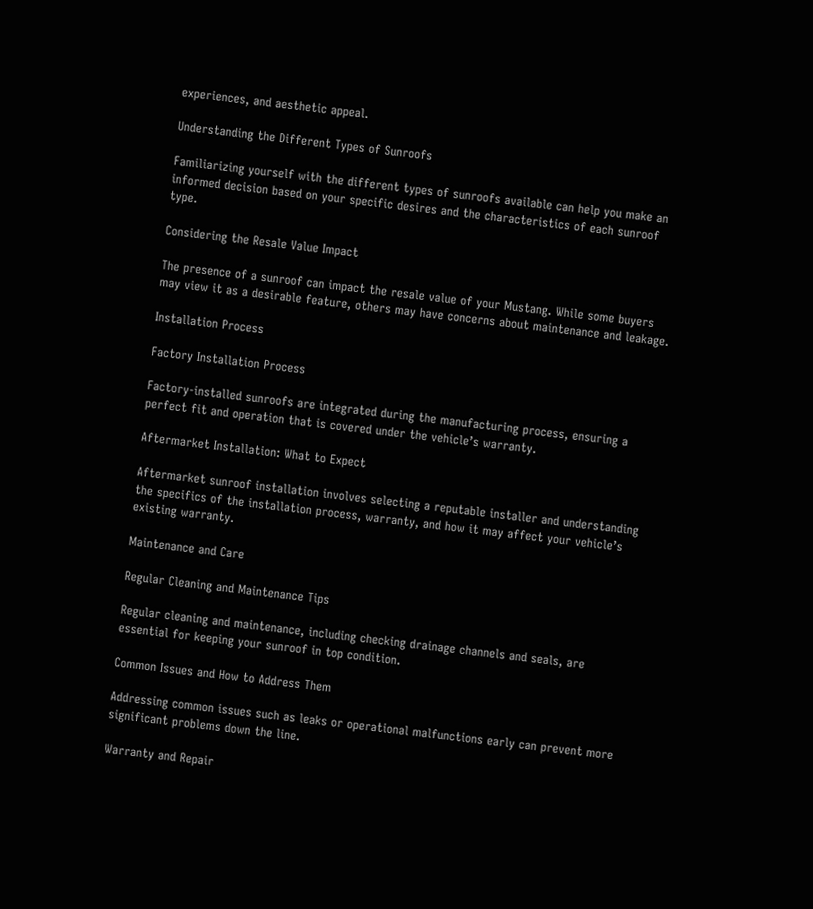experiences, and aesthetic appeal.

Understanding the Different Types of Sunroofs

Familiarizing yourself with the different types of sunroofs available can help you make an informed decision based on your specific desires and the characteristics of each sunroof type.

Considering the Resale Value Impact

The presence of a sunroof can impact the resale value of your Mustang. While some buyers may view it as a desirable feature, others may have concerns about maintenance and leakage.

Installation Process

Factory Installation Process

Factory-installed sunroofs are integrated during the manufacturing process, ensuring a perfect fit and operation that is covered under the vehicle’s warranty.

Aftermarket Installation: What to Expect

Aftermarket sunroof installation involves selecting a reputable installer and understanding the specifics of the installation process, warranty, and how it may affect your vehicle’s existing warranty.

Maintenance and Care

Regular Cleaning and Maintenance Tips

Regular cleaning and maintenance, including checking drainage channels and seals, are essential for keeping your sunroof in top condition.

Common Issues and How to Address Them

Addressing common issues such as leaks or operational malfunctions early can prevent more significant problems down the line.

Warranty and Repair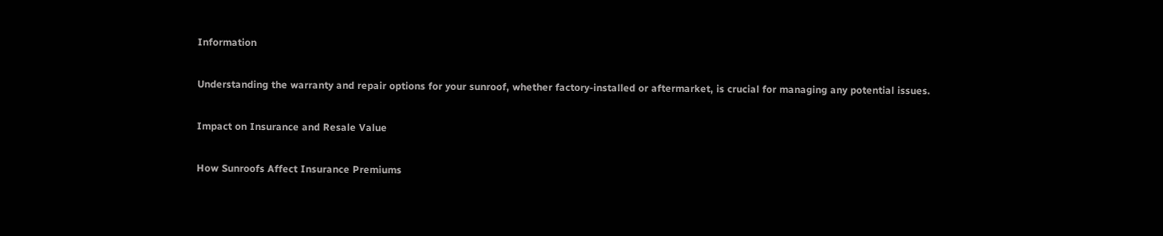Information

Understanding the warranty and repair options for your sunroof, whether factory-installed or aftermarket, is crucial for managing any potential issues.

Impact on Insurance and Resale Value

How Sunroofs Affect Insurance Premiums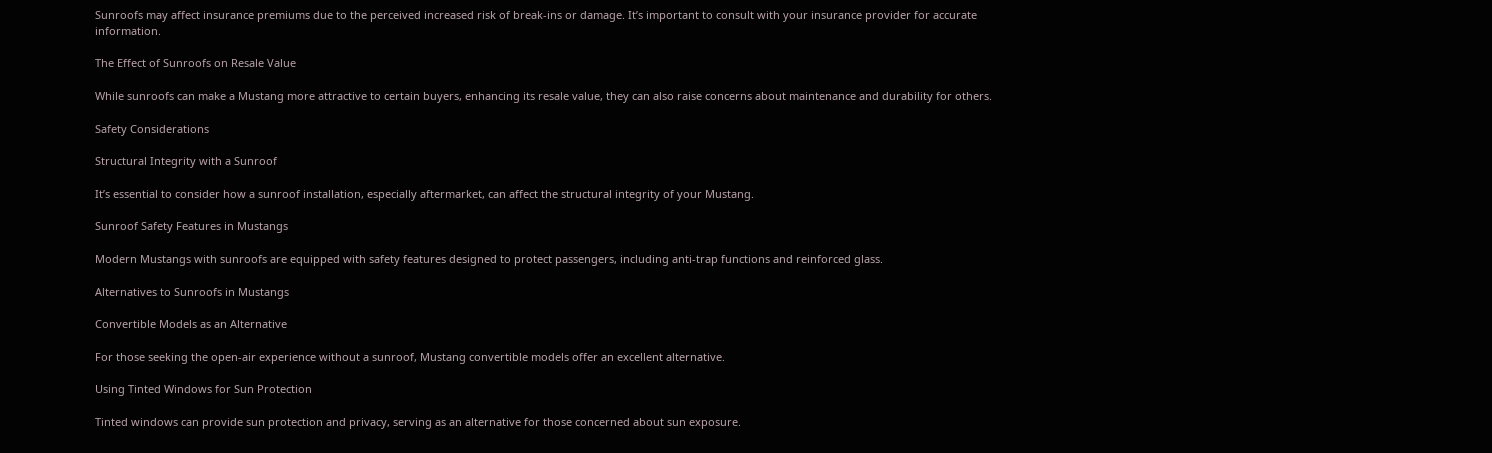Sunroofs may affect insurance premiums due to the perceived increased risk of break-ins or damage. It’s important to consult with your insurance provider for accurate information.

The Effect of Sunroofs on Resale Value

While sunroofs can make a Mustang more attractive to certain buyers, enhancing its resale value, they can also raise concerns about maintenance and durability for others.

Safety Considerations

Structural Integrity with a Sunroof

It’s essential to consider how a sunroof installation, especially aftermarket, can affect the structural integrity of your Mustang.

Sunroof Safety Features in Mustangs

Modern Mustangs with sunroofs are equipped with safety features designed to protect passengers, including anti-trap functions and reinforced glass.

Alternatives to Sunroofs in Mustangs

Convertible Models as an Alternative

For those seeking the open-air experience without a sunroof, Mustang convertible models offer an excellent alternative.

Using Tinted Windows for Sun Protection

Tinted windows can provide sun protection and privacy, serving as an alternative for those concerned about sun exposure.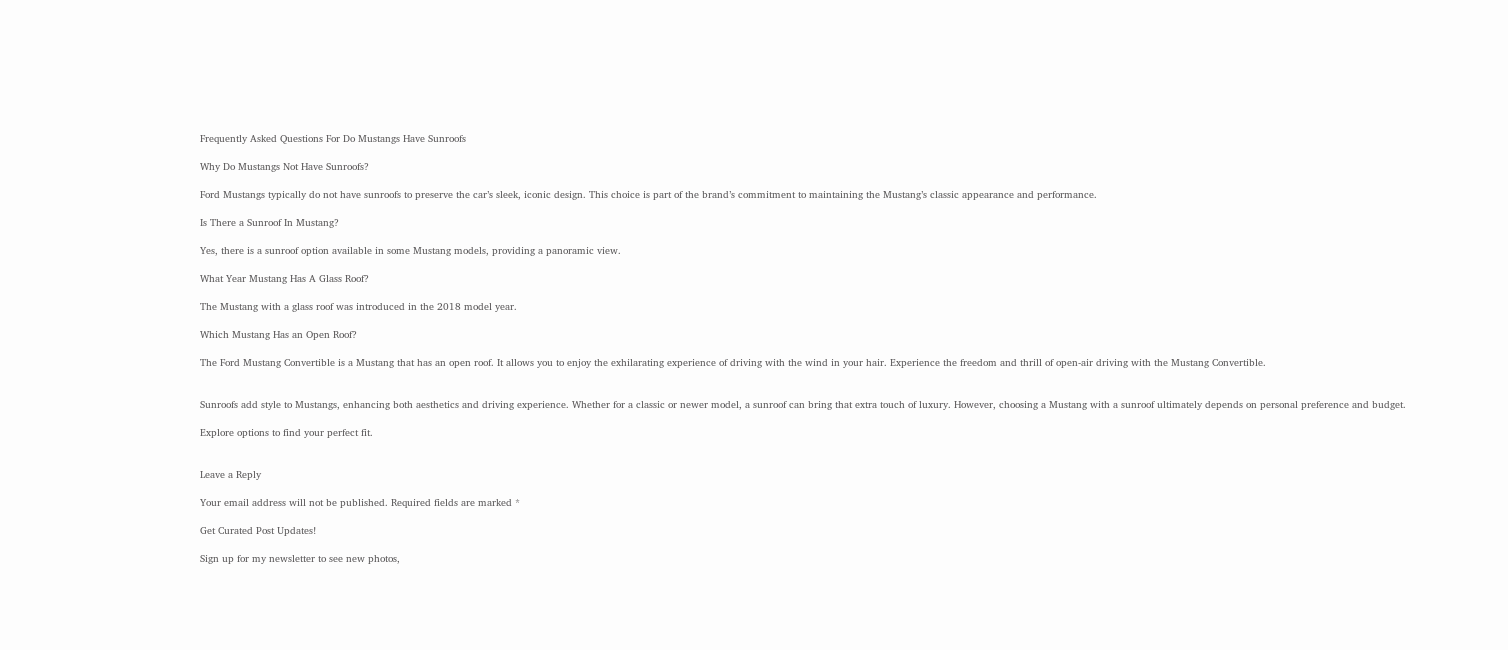Frequently Asked Questions For Do Mustangs Have Sunroofs

Why Do Mustangs Not Have Sunroofs?

Ford Mustangs typically do not have sunroofs to preserve the car’s sleek, iconic design. This choice is part of the brand’s commitment to maintaining the Mustang’s classic appearance and performance.

Is There a Sunroof In Mustang?

Yes, there is a sunroof option available in some Mustang models, providing a panoramic view.

What Year Mustang Has A Glass Roof?

The Mustang with a glass roof was introduced in the 2018 model year.

Which Mustang Has an Open Roof?

The Ford Mustang Convertible is a Mustang that has an open roof. It allows you to enjoy the exhilarating experience of driving with the wind in your hair. Experience the freedom and thrill of open-air driving with the Mustang Convertible.


Sunroofs add style to Mustangs, enhancing both aesthetics and driving experience. Whether for a classic or newer model, a sunroof can bring that extra touch of luxury. However, choosing a Mustang with a sunroof ultimately depends on personal preference and budget.

Explore options to find your perfect fit.


Leave a Reply

Your email address will not be published. Required fields are marked *

Get Curated Post Updates!

Sign up for my newsletter to see new photos,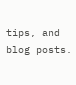tips, and blog posts.